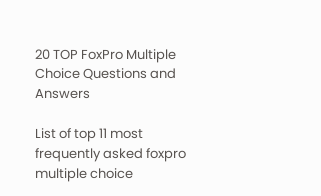20 TOP FoxPro Multiple Choice Questions and Answers

List of top 11 most frequently asked foxpro multiple choice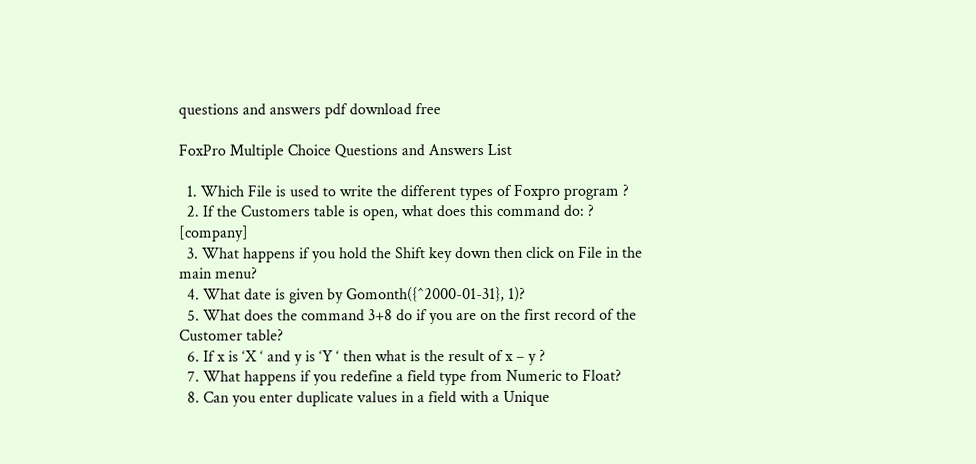questions and answers pdf download free

FoxPro Multiple Choice Questions and Answers List

  1. Which File is used to write the different types of Foxpro program ?
  2. If the Customers table is open, what does this command do: ? [company]
  3. What happens if you hold the Shift key down then click on File in the main menu?
  4. What date is given by Gomonth({^2000-01-31}, 1)?
  5. What does the command 3+8 do if you are on the first record of the Customer table?
  6. If x is ‘X ‘ and y is ‘Y ‘ then what is the result of x – y ?
  7. What happens if you redefine a field type from Numeric to Float?
  8. Can you enter duplicate values in a field with a Unique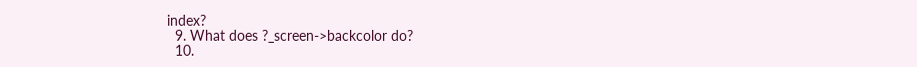index?
  9. What does ?_screen->backcolor do?
  10.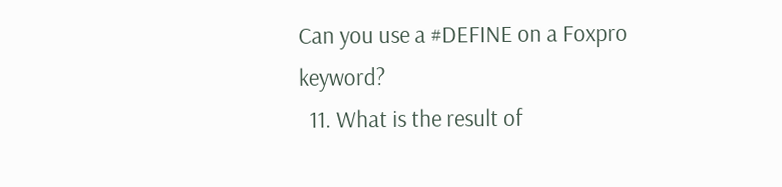Can you use a #DEFINE on a Foxpro keyword?
  11. What is the result of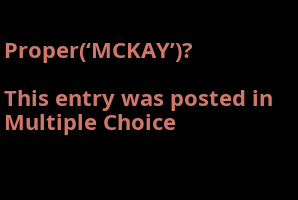Proper(‘MCKAY’)?

This entry was posted in Multiple Choice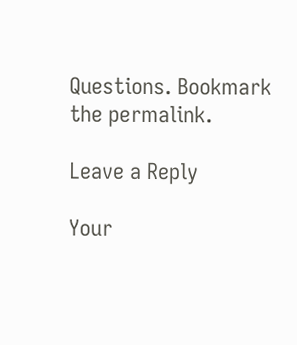Questions. Bookmark the permalink.

Leave a Reply

Your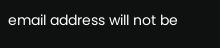email address will not be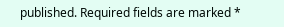published. Required fields are marked *